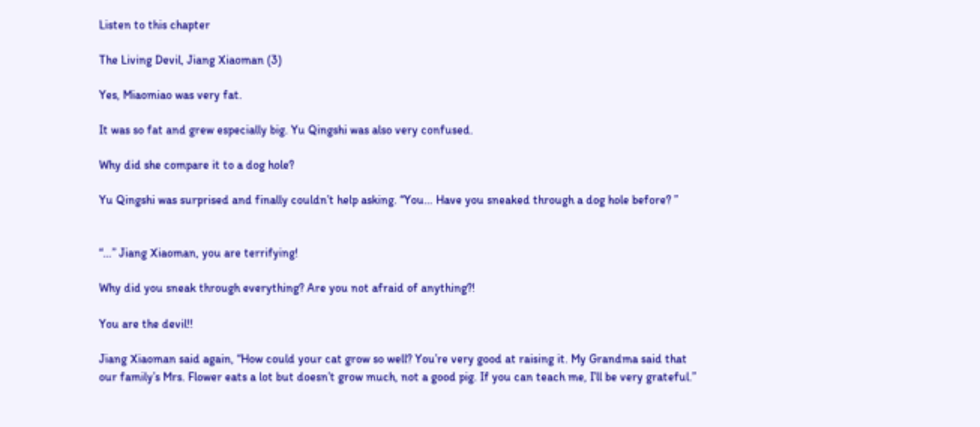Listen to this chapter

The Living Devil, Jiang Xiaoman (3)

Yes, Miaomiao was very fat.

It was so fat and grew especially big. Yu Qingshi was also very confused.

Why did she compare it to a dog hole?

Yu Qingshi was surprised and finally couldn’t help asking. “You… Have you sneaked through a dog hole before? ”


“…” Jiang Xiaoman, you are terrifying!

Why did you sneak through everything? Are you not afraid of anything?!

You are the devil!!

Jiang Xiaoman said again, “How could your cat grow so well? You’re very good at raising it. My Grandma said that our family’s Mrs. Flower eats a lot but doesn’t grow much, not a good pig. If you can teach me, I’ll be very grateful.”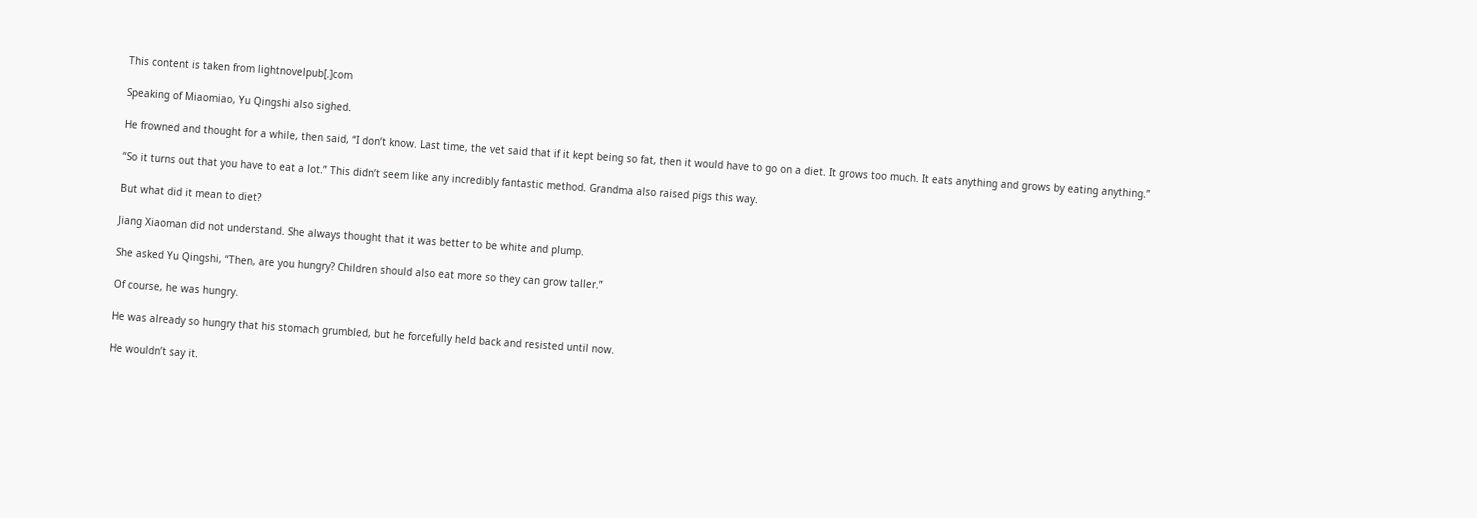This content is taken from lightnovelpub[.]com

Speaking of Miaomiao, Yu Qingshi also sighed.

He frowned and thought for a while, then said, “I don’t know. Last time, the vet said that if it kept being so fat, then it would have to go on a diet. It grows too much. It eats anything and grows by eating anything.”

“So it turns out that you have to eat a lot.” This didn’t seem like any incredibly fantastic method. Grandma also raised pigs this way.

But what did it mean to diet?

Jiang Xiaoman did not understand. She always thought that it was better to be white and plump.

She asked Yu Qingshi, “Then, are you hungry? Children should also eat more so they can grow taller.”

Of course, he was hungry.

He was already so hungry that his stomach grumbled, but he forcefully held back and resisted until now.

He wouldn’t say it.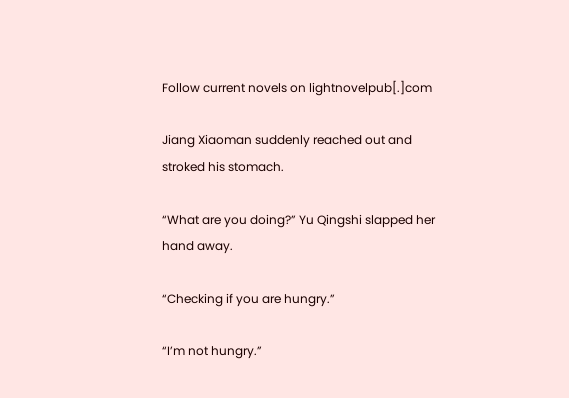Follow current novels on lightnovelpub[.]com

Jiang Xiaoman suddenly reached out and stroked his stomach.

“What are you doing?” Yu Qingshi slapped her hand away.

“Checking if you are hungry.”

“I’m not hungry.”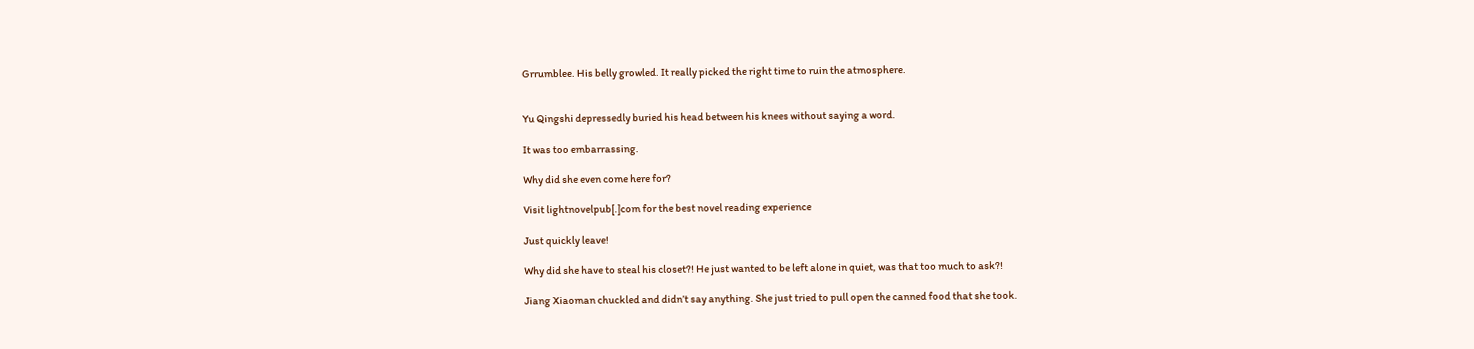Grrumblee. His belly growled. It really picked the right time to ruin the atmosphere.


Yu Qingshi depressedly buried his head between his knees without saying a word.

It was too embarrassing.

Why did she even come here for?

Visit lightnovelpub[.]com for the best novel reading experience

Just quickly leave!

Why did she have to steal his closet?! He just wanted to be left alone in quiet, was that too much to ask?!

Jiang Xiaoman chuckled and didn’t say anything. She just tried to pull open the canned food that she took.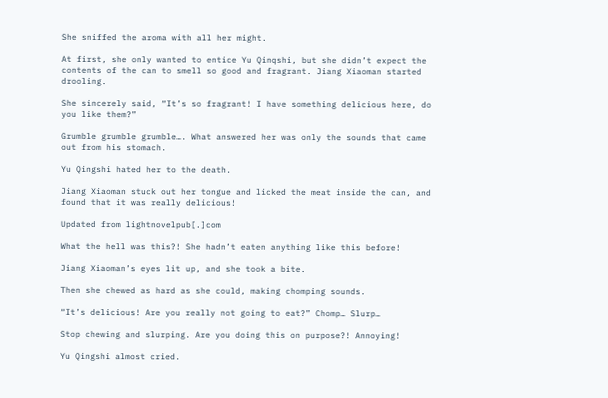She sniffed the aroma with all her might.

At first, she only wanted to entice Yu Qinqshi, but she didn’t expect the contents of the can to smell so good and fragrant. Jiang Xiaoman started drooling.

She sincerely said, “It’s so fragrant! I have something delicious here, do you like them?”

Grumble grumble grumble…. What answered her was only the sounds that came out from his stomach.

Yu Qingshi hated her to the death.

Jiang Xiaoman stuck out her tongue and licked the meat inside the can, and found that it was really delicious!

Updated from lightnovelpub[.]com

What the hell was this?! She hadn’t eaten anything like this before!

Jiang Xiaoman’s eyes lit up, and she took a bite.

Then she chewed as hard as she could, making chomping sounds.

“It’s delicious! Are you really not going to eat?” Chomp… Slurp…

Stop chewing and slurping. Are you doing this on purpose?! Annoying!

Yu Qingshi almost cried.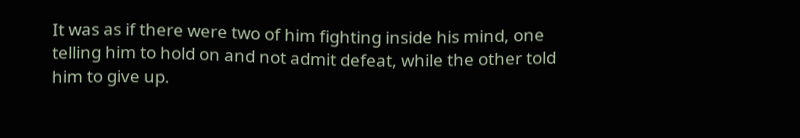It was as if there were two of him fighting inside his mind, one telling him to hold on and not admit defeat, while the other told him to give up.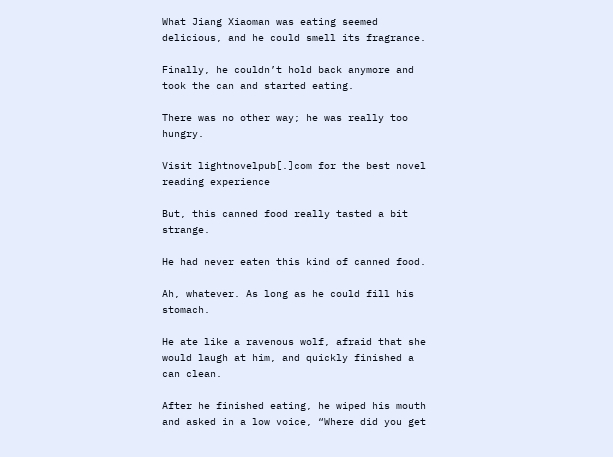What Jiang Xiaoman was eating seemed delicious, and he could smell its fragrance.

Finally, he couldn’t hold back anymore and took the can and started eating.

There was no other way; he was really too hungry.

Visit lightnovelpub[.]com for the best novel reading experience

But, this canned food really tasted a bit strange.

He had never eaten this kind of canned food.

Ah, whatever. As long as he could fill his stomach.

He ate like a ravenous wolf, afraid that she would laugh at him, and quickly finished a can clean.

After he finished eating, he wiped his mouth and asked in a low voice, “Where did you get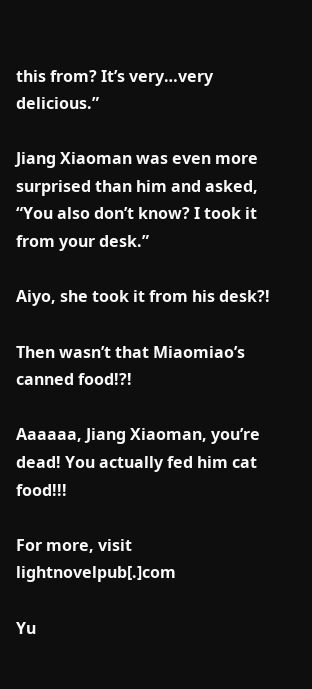this from? It’s very…very delicious.”

Jiang Xiaoman was even more surprised than him and asked, “You also don’t know? I took it from your desk.”

Aiyo, she took it from his desk?!

Then wasn’t that Miaomiao’s canned food!?!

Aaaaaa, Jiang Xiaoman, you’re dead! You actually fed him cat food!!!

For more, visit lightnovelpub[.]com

Yu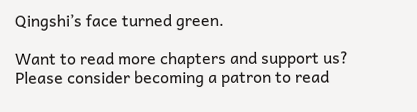Qingshi’s face turned green.

Want to read more chapters and support us? Please consider becoming a patron to read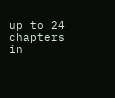up to 24 chapters in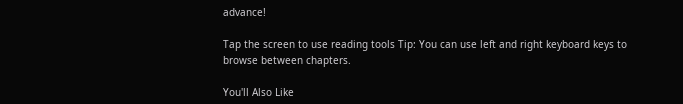advance!

Tap the screen to use reading tools Tip: You can use left and right keyboard keys to browse between chapters.

You'll Also Like